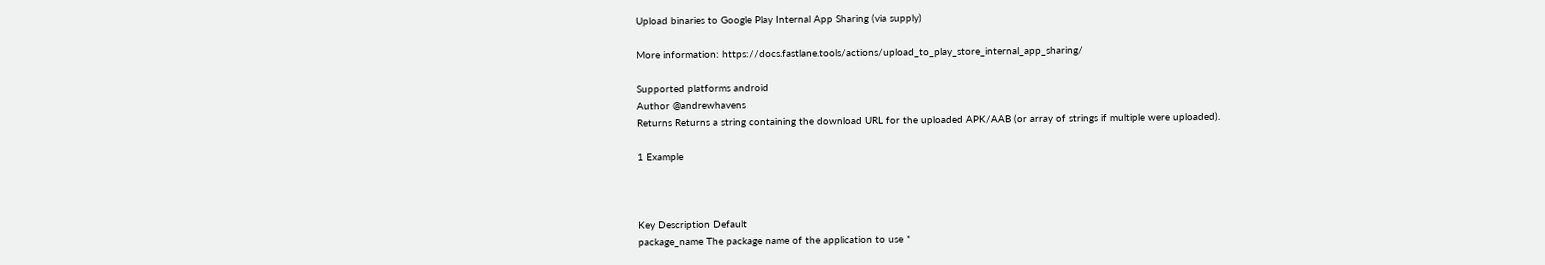Upload binaries to Google Play Internal App Sharing (via supply)

More information: https://docs.fastlane.tools/actions/upload_to_play_store_internal_app_sharing/

Supported platforms android
Author @andrewhavens
Returns Returns a string containing the download URL for the uploaded APK/AAB (or array of strings if multiple were uploaded).

1 Example



Key Description Default
package_name The package name of the application to use *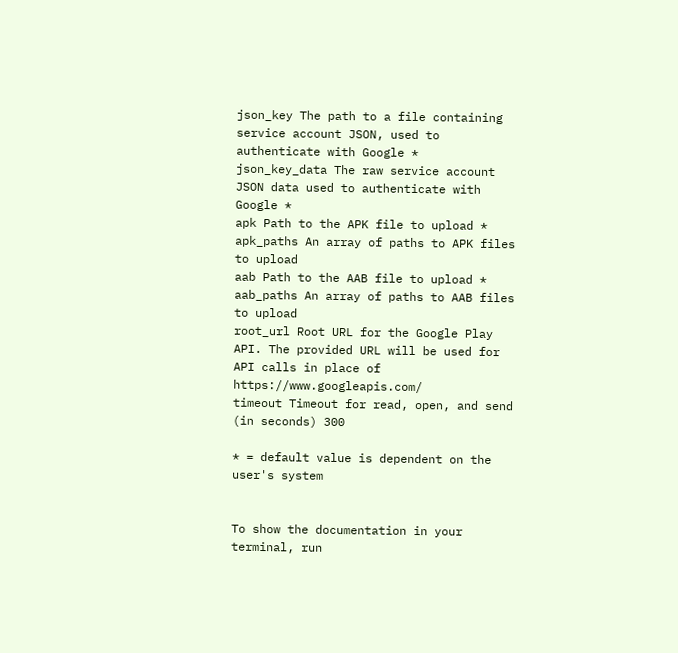json_key The path to a file containing service account JSON, used to authenticate with Google *
json_key_data The raw service account JSON data used to authenticate with Google *
apk Path to the APK file to upload *
apk_paths An array of paths to APK files to upload
aab Path to the AAB file to upload *
aab_paths An array of paths to AAB files to upload
root_url Root URL for the Google Play API. The provided URL will be used for API calls in place of https://www.googleapis.com/
timeout Timeout for read, open, and send (in seconds) 300

* = default value is dependent on the user's system


To show the documentation in your terminal, run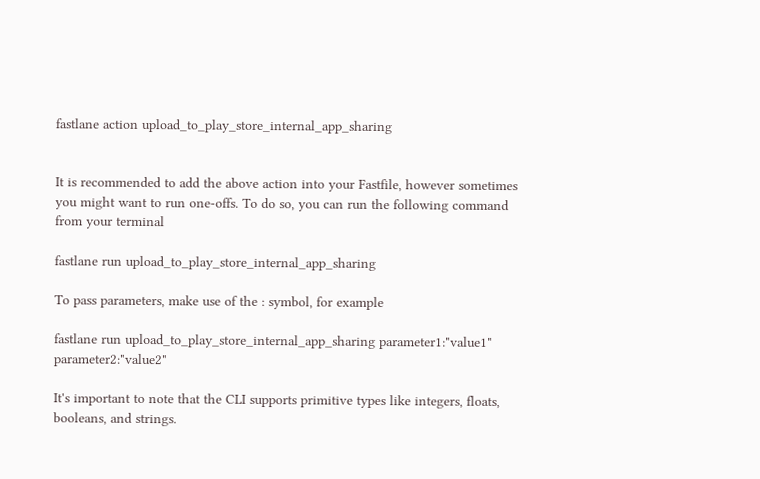fastlane action upload_to_play_store_internal_app_sharing


It is recommended to add the above action into your Fastfile, however sometimes you might want to run one-offs. To do so, you can run the following command from your terminal

fastlane run upload_to_play_store_internal_app_sharing

To pass parameters, make use of the : symbol, for example

fastlane run upload_to_play_store_internal_app_sharing parameter1:"value1" parameter2:"value2"

It's important to note that the CLI supports primitive types like integers, floats, booleans, and strings.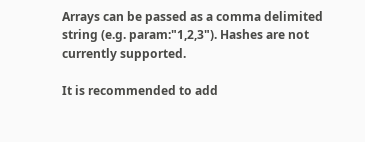Arrays can be passed as a comma delimited string (e.g. param:"1,2,3"). Hashes are not currently supported.

It is recommended to add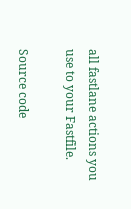all fastlane actions you use to your Fastfile.

Source code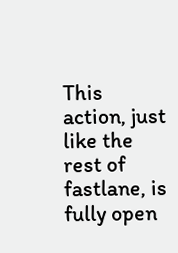This action, just like the rest of fastlane, is fully open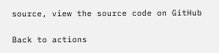source, view the source code on GitHub

Back to actions